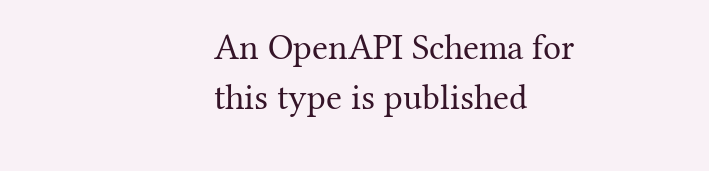An OpenAPI Schema for this type is published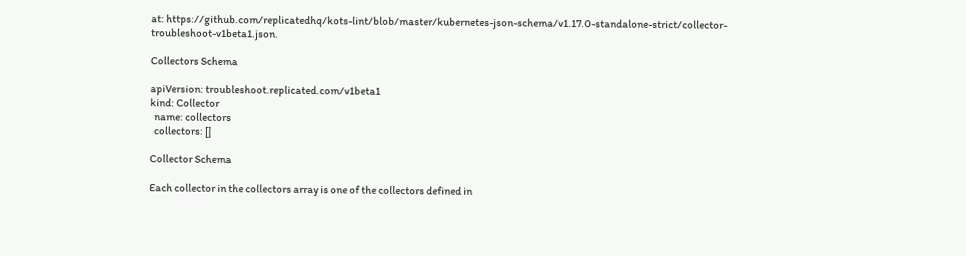at: https://github.com/replicatedhq/kots-lint/blob/master/kubernetes-json-schema/v1.17.0-standalone-strict/collector-troubleshoot-v1beta1.json.

Collectors Schema

apiVersion: troubleshoot.replicated.com/v1beta1
kind: Collector
  name: collectors
  collectors: []

Collector Schema

Each collector in the collectors array is one of the collectors defined in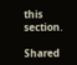this section.

Shared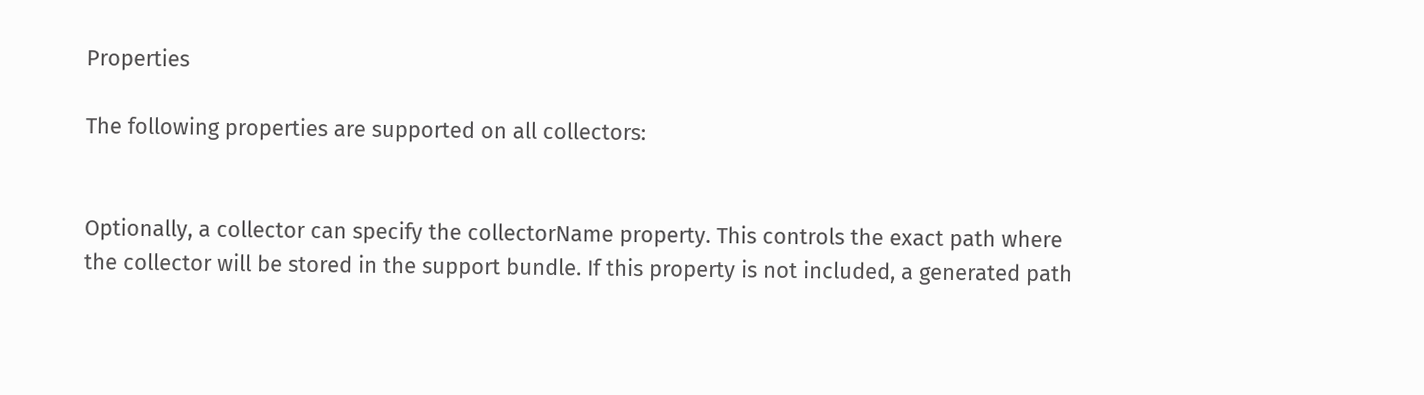Properties

The following properties are supported on all collectors:


Optionally, a collector can specify the collectorName property. This controls the exact path where the collector will be stored in the support bundle. If this property is not included, a generated path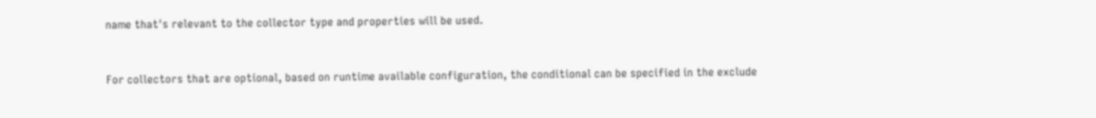name that's relevant to the collector type and properties will be used.


For collectors that are optional, based on runtime available configuration, the conditional can be specified in the exclude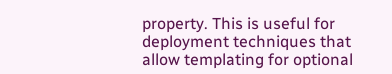property. This is useful for deployment techniques that allow templating for optional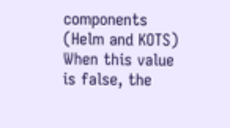components (Helm and KOTS) When this value is false, the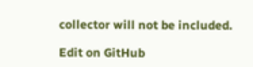collector will not be included.

Edit on GitHub